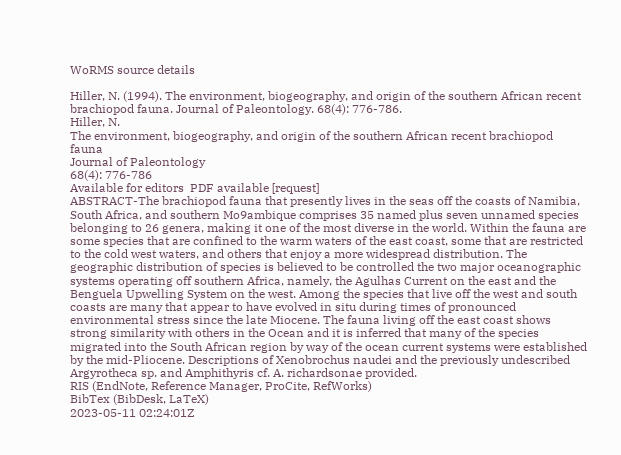WoRMS source details

Hiller, N. (1994). The environment, biogeography, and origin of the southern African recent brachiopod fauna. Journal of Paleontology. 68(4): 776-786.
Hiller, N.
The environment, biogeography, and origin of the southern African recent brachiopod fauna
Journal of Paleontology
68(4): 776-786
Available for editors  PDF available [request]
ABSTRACT-The brachiopod fauna that presently lives in the seas off the coasts of Namibia, South Africa, and southern Mo9ambique comprises 35 named plus seven unnamed species belonging to 26 genera, making it one of the most diverse in the world. Within the fauna are some species that are confined to the warm waters of the east coast, some that are restricted to the cold west waters, and others that enjoy a more widespread distribution. The geographic distribution of species is believed to be controlled the two major oceanographic systems operating off southern Africa, namely, the Agulhas Current on the east and the Benguela Upwelling System on the west. Among the species that live off the west and south coasts are many that appear to have evolved in situ during times of pronounced environmental stress since the late Miocene. The fauna living off the east coast shows strong similarity with others in the Ocean and it is inferred that many of the species migrated into the South African region by way of the ocean current systems were established by the mid-Pliocene. Descriptions of Xenobrochus naudei and the previously undescribed Argyrotheca sp. and Amphithyris cf. A. richardsonae provided.
RIS (EndNote, Reference Manager, ProCite, RefWorks)
BibTex (BibDesk, LaTeX)
2023-05-11 02:24:01Z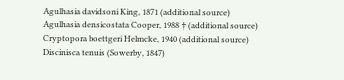Agulhasia davidsoni King, 1871 (additional source)
Agulhasia densicostata Cooper, 1988 † (additional source)
Cryptopora boettgeri Helmcke, 1940 (additional source)
Discinisca tenuis (Sowerby, 1847)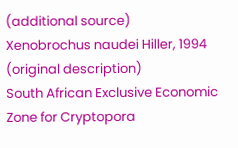(additional source)
Xenobrochus naudei Hiller, 1994 (original description)
South African Exclusive Economic Zone for Cryptopora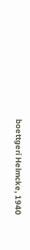boettgeri Helmcke, 1940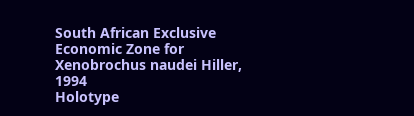South African Exclusive Economic Zone for Xenobrochus naudei Hiller, 1994
Holotype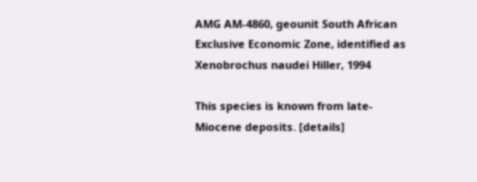AMG AM-4860, geounit South African Exclusive Economic Zone, identified as Xenobrochus naudei Hiller, 1994

This species is known from late-Miocene deposits. [details]